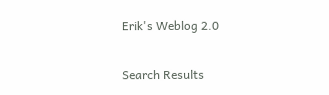Erik's Weblog 2.0

Search Results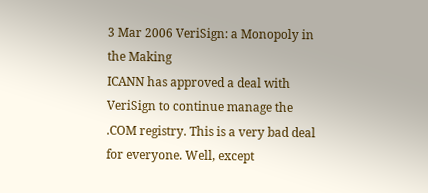3 Mar 2006 VeriSign: a Monopoly in the Making
ICANN has approved a deal with VeriSign to continue manage the .COM registry. This is a very bad deal for everyone. Well, except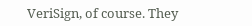VeriSign, of course. They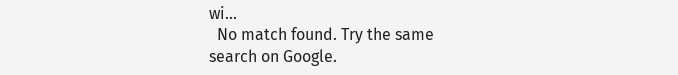wi...
  No match found. Try the same search on Google.